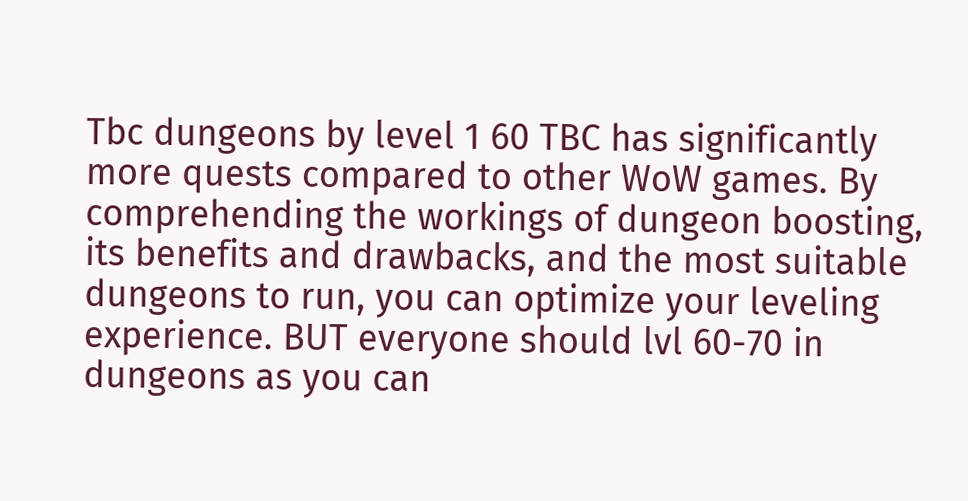Tbc dungeons by level 1 60 TBC has significantly more quests compared to other WoW games. By comprehending the workings of dungeon boosting, its benefits and drawbacks, and the most suitable dungeons to run, you can optimize your leveling experience. BUT everyone should lvl 60-70 in dungeons as you can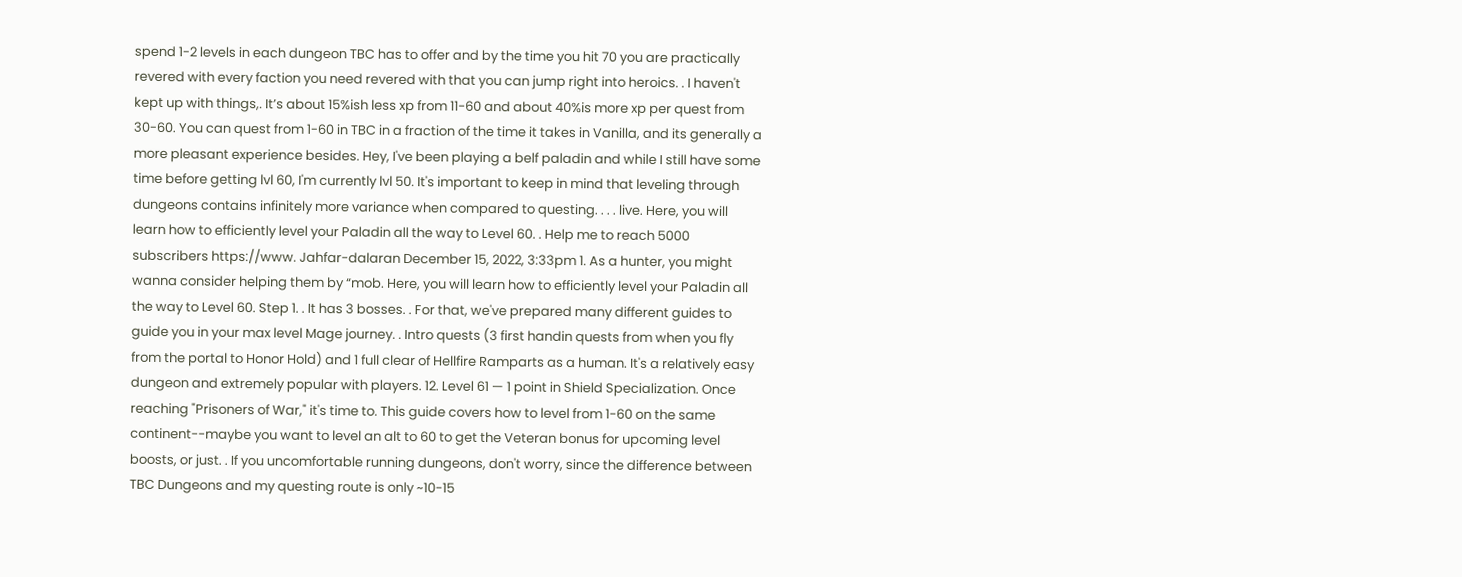spend 1-2 levels in each dungeon TBC has to offer and by the time you hit 70 you are practically revered with every faction you need revered with that you can jump right into heroics. . I haven't kept up with things,. It’s about 15%ish less xp from 11-60 and about 40%is more xp per quest from 30-60. You can quest from 1-60 in TBC in a fraction of the time it takes in Vanilla, and its generally a more pleasant experience besides. Hey, I've been playing a belf paladin and while I still have some time before getting lvl 60, I'm currently lvl 50. It's important to keep in mind that leveling through dungeons contains infinitely more variance when compared to questing. . . . live. Here, you will learn how to efficiently level your Paladin all the way to Level 60. . Help me to reach 5000 subscribers https://www. Jahfar-dalaran December 15, 2022, 3:33pm 1. As a hunter, you might wanna consider helping them by “mob. Here, you will learn how to efficiently level your Paladin all the way to Level 60. Step 1. . It has 3 bosses. . For that, we've prepared many different guides to guide you in your max level Mage journey. . Intro quests (3 first handin quests from when you fly from the portal to Honor Hold) and 1 full clear of Hellfire Ramparts as a human. It's a relatively easy dungeon and extremely popular with players. 12. Level 61 — 1 point in Shield Specialization. Once reaching "Prisoners of War," it's time to. This guide covers how to level from 1-60 on the same continent--maybe you want to level an alt to 60 to get the Veteran bonus for upcoming level boosts, or just. . If you uncomfortable running dungeons, don't worry, since the difference between TBC Dungeons and my questing route is only ~10-15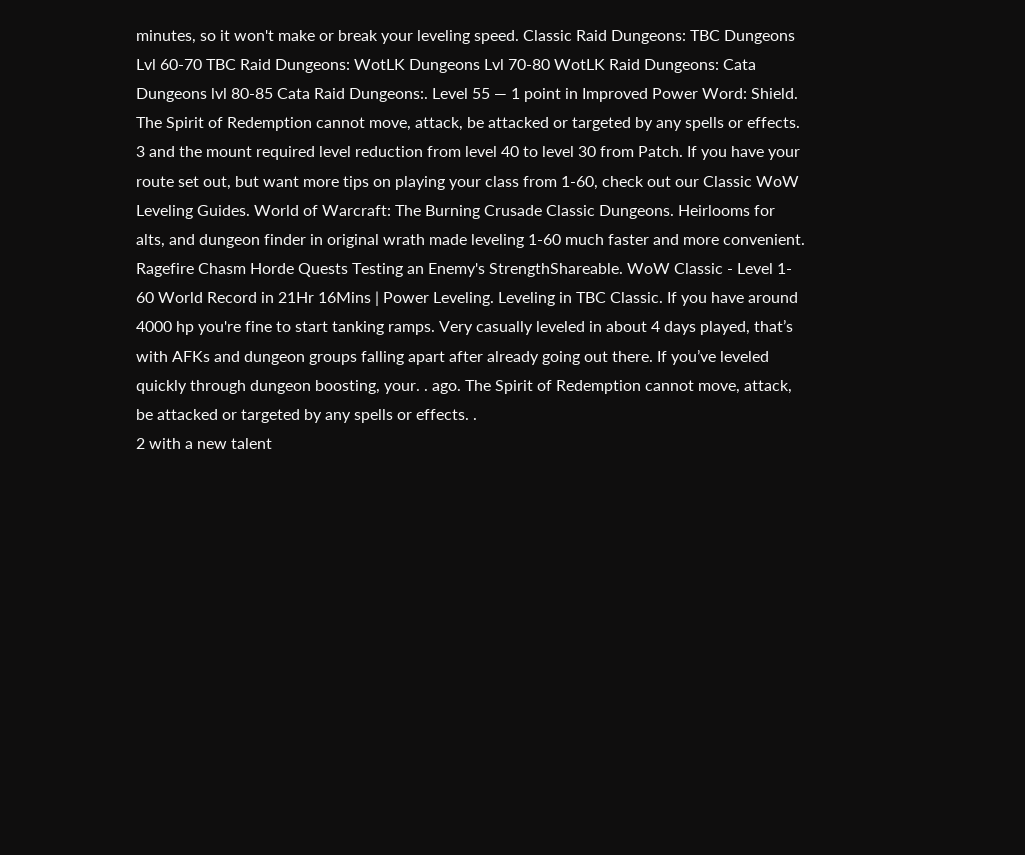minutes, so it won't make or break your leveling speed. Classic Raid Dungeons: TBC Dungeons Lvl 60-70 TBC Raid Dungeons: WotLK Dungeons Lvl 70-80 WotLK Raid Dungeons: Cata Dungeons lvl 80-85 Cata Raid Dungeons:. Level 55 — 1 point in Improved Power Word: Shield. The Spirit of Redemption cannot move, attack, be attacked or targeted by any spells or effects. 3 and the mount required level reduction from level 40 to level 30 from Patch. If you have your route set out, but want more tips on playing your class from 1-60, check out our Classic WoW Leveling Guides. World of Warcraft: The Burning Crusade Classic Dungeons. Heirlooms for alts, and dungeon finder in original wrath made leveling 1-60 much faster and more convenient. Ragefire Chasm Horde Quests Testing an Enemy's StrengthShareable. WoW Classic - Level 1- 60 World Record in 21Hr 16Mins | Power Leveling. Leveling in TBC Classic. If you have around 4000 hp you're fine to start tanking ramps. Very casually leveled in about 4 days played, that’s with AFKs and dungeon groups falling apart after already going out there. If you’ve leveled quickly through dungeon boosting, your. . ago. The Spirit of Redemption cannot move, attack, be attacked or targeted by any spells or effects. .
2 with a new talent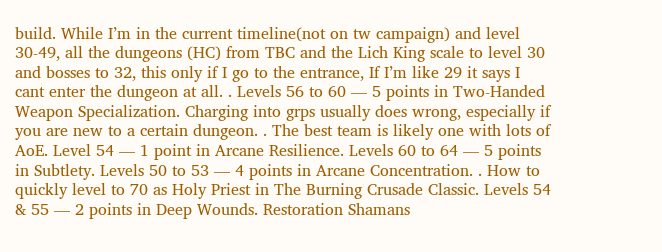build. While I’m in the current timeline(not on tw campaign) and level 30-49, all the dungeons (HC) from TBC and the Lich King scale to level 30 and bosses to 32, this only if I go to the entrance, If I’m like 29 it says I cant enter the dungeon at all. . Levels 56 to 60 — 5 points in Two-Handed Weapon Specialization. Charging into grps usually does wrong, especially if you are new to a certain dungeon. . The best team is likely one with lots of AoE. Level 54 — 1 point in Arcane Resilience. Levels 60 to 64 — 5 points in Subtlety. Levels 50 to 53 — 4 points in Arcane Concentration. . How to quickly level to 70 as Holy Priest in The Burning Crusade Classic. Levels 54 & 55 — 2 points in Deep Wounds. Restoration Shamans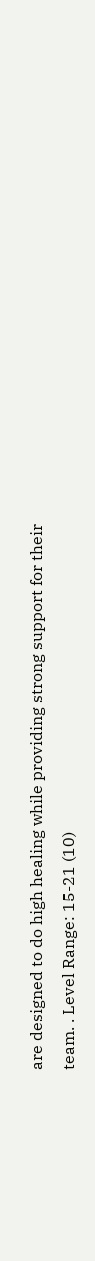are designed to do high healing while providing strong support for their team. . Level Range: 15-21 (10)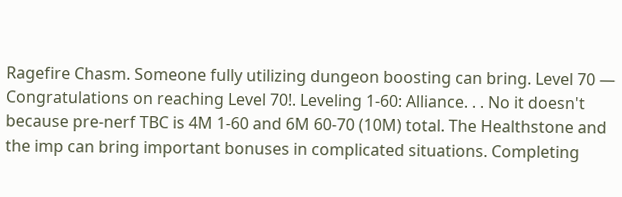Ragefire Chasm. Someone fully utilizing dungeon boosting can bring. Level 70 — Congratulations on reaching Level 70!. Leveling 1-60: Alliance. . . No it doesn't because pre-nerf TBC is 4M 1-60 and 6M 60-70 (10M) total. The Healthstone and the imp can bring important bonuses in complicated situations. Completing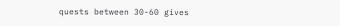quests between 30-60 gives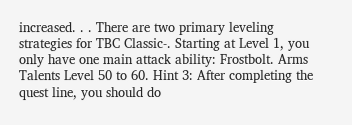increased. . . There are two primary leveling strategies for TBC Classic-. Starting at Level 1, you only have one main attack ability: Frostbolt. Arms Talents Level 50 to 60. Hint 3: After completing the quest line, you should do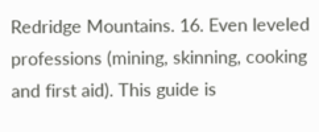Redridge Mountains. 16. Even leveled professions (mining, skinning, cooking and first aid). This guide is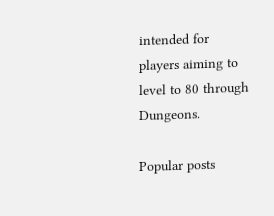intended for players aiming to level to 80 through Dungeons.

Popular posts